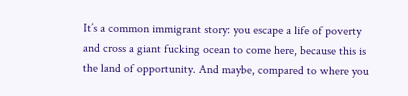It’s a common immigrant story: you escape a life of poverty and cross a giant fucking ocean to come here, because this is the land of opportunity. And maybe, compared to where you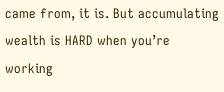came from, it is. But accumulating wealth is HARD when you’re working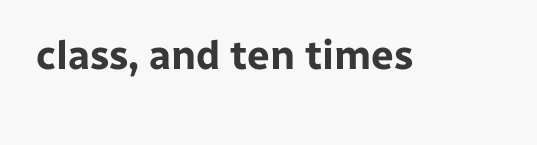class, and ten times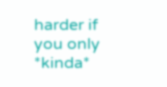harder if you only *kinda*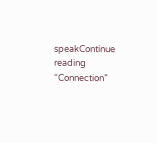speakContinue reading “Connection”